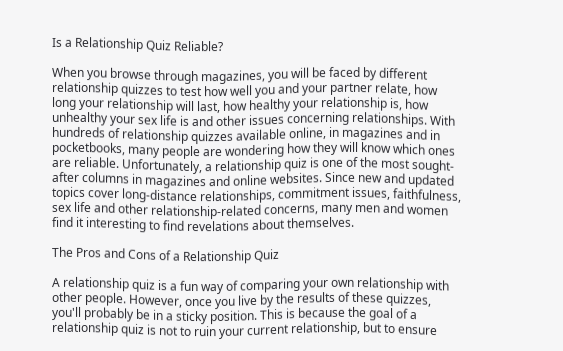Is a Relationship Quiz Reliable?

When you browse through magazines, you will be faced by different relationship quizzes to test how well you and your partner relate, how long your relationship will last, how healthy your relationship is, how unhealthy your sex life is and other issues concerning relationships. With hundreds of relationship quizzes available online, in magazines and in pocketbooks, many people are wondering how they will know which ones are reliable. Unfortunately, a relationship quiz is one of the most sought-after columns in magazines and online websites. Since new and updated topics cover long-distance relationships, commitment issues, faithfulness, sex life and other relationship-related concerns, many men and women find it interesting to find revelations about themselves.

The Pros and Cons of a Relationship Quiz

A relationship quiz is a fun way of comparing your own relationship with other people. However, once you live by the results of these quizzes, you'll probably be in a sticky position. This is because the goal of a relationship quiz is not to ruin your current relationship, but to ensure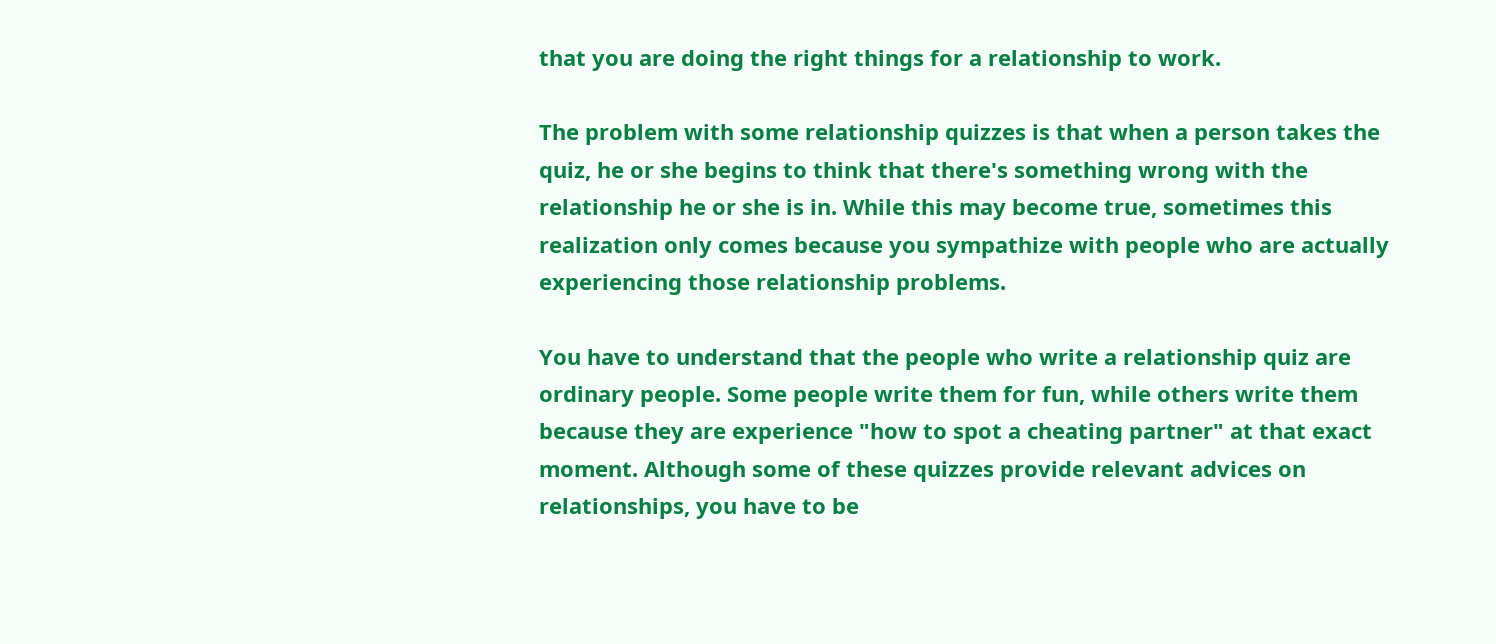that you are doing the right things for a relationship to work.

The problem with some relationship quizzes is that when a person takes the quiz, he or she begins to think that there's something wrong with the relationship he or she is in. While this may become true, sometimes this realization only comes because you sympathize with people who are actually experiencing those relationship problems.

You have to understand that the people who write a relationship quiz are ordinary people. Some people write them for fun, while others write them because they are experience "how to spot a cheating partner" at that exact moment. Although some of these quizzes provide relevant advices on relationships, you have to be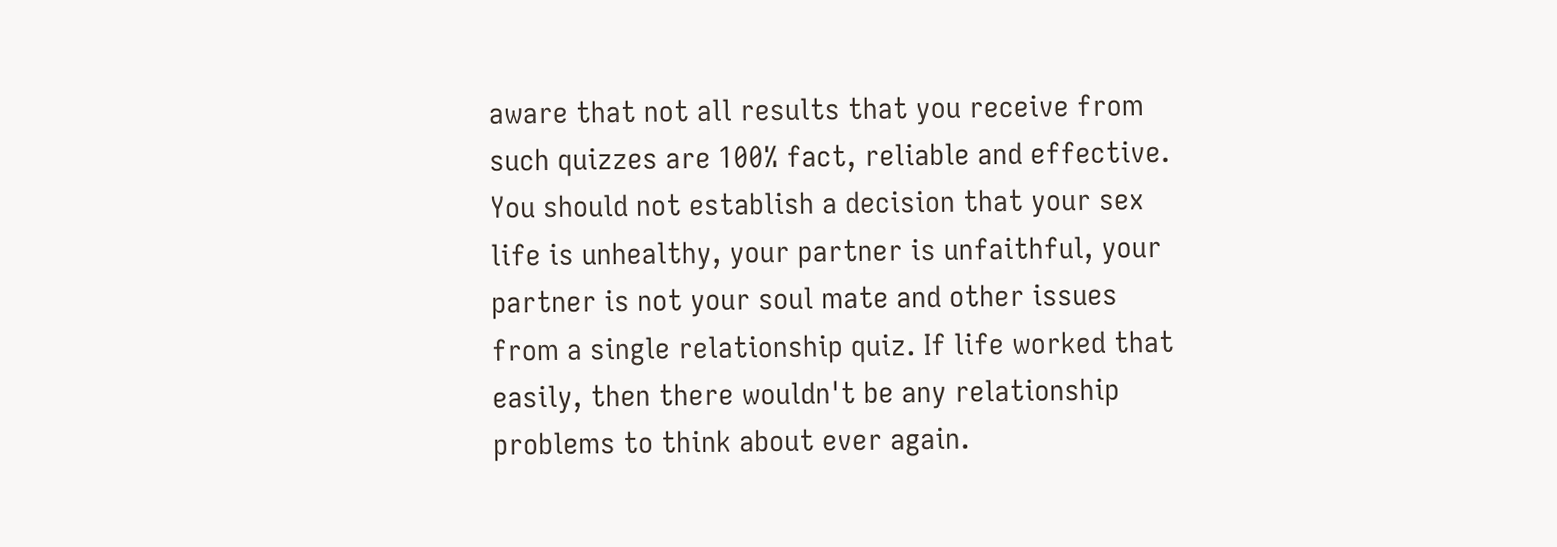aware that not all results that you receive from such quizzes are 100% fact, reliable and effective. You should not establish a decision that your sex life is unhealthy, your partner is unfaithful, your partner is not your soul mate and other issues from a single relationship quiz. If life worked that easily, then there wouldn't be any relationship problems to think about ever again.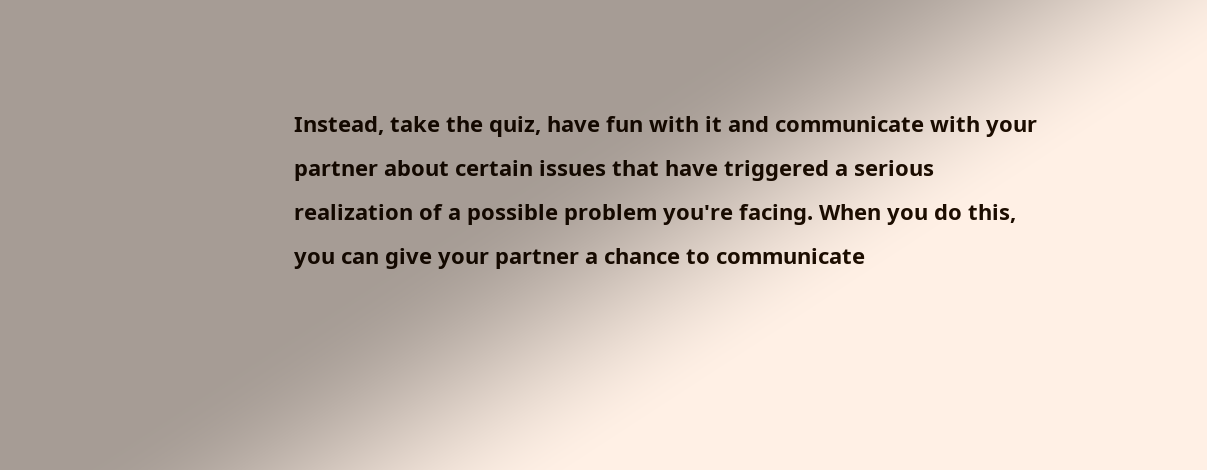Instead, take the quiz, have fun with it and communicate with your partner about certain issues that have triggered a serious realization of a possible problem you're facing. When you do this, you can give your partner a chance to communicate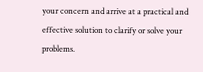your concern and arrive at a practical and effective solution to clarify or solve your problems.